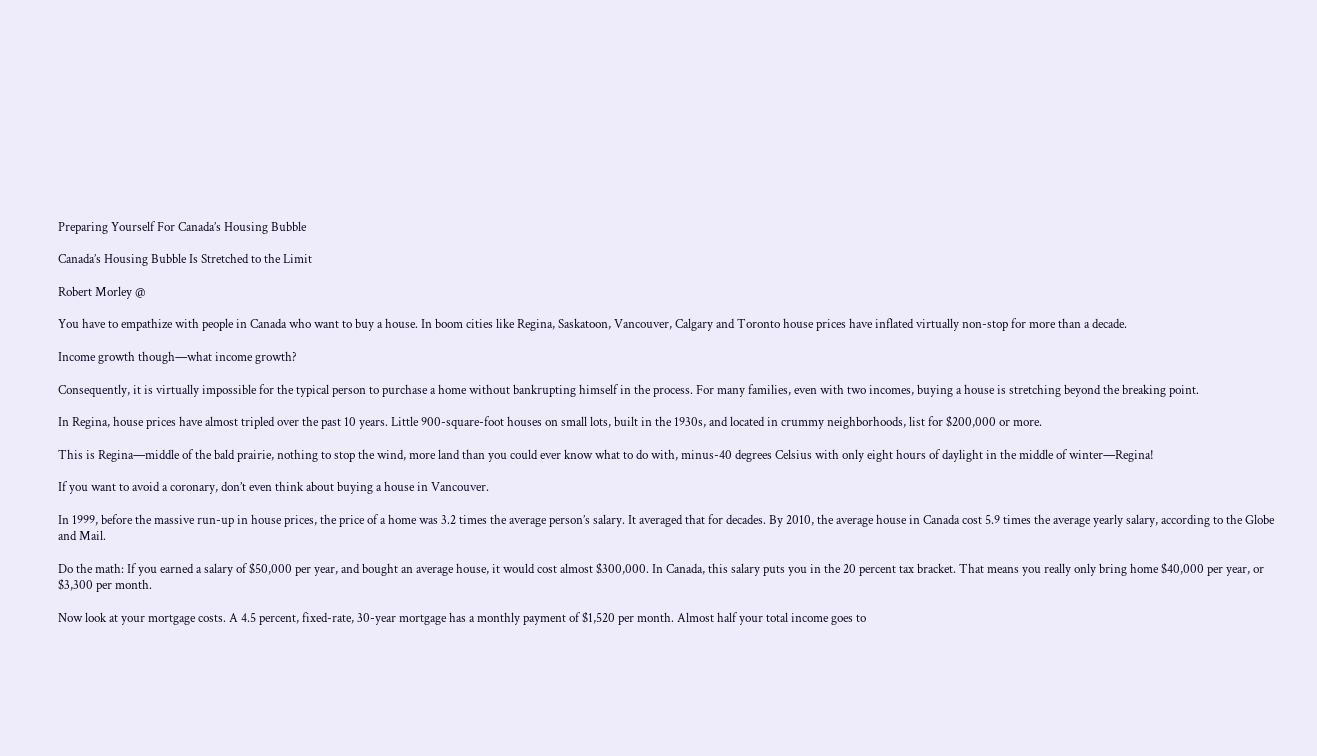Preparing Yourself For Canada’s Housing Bubble

Canada’s Housing Bubble Is Stretched to the Limit

Robert Morley @

You have to empathize with people in Canada who want to buy a house. In boom cities like Regina, Saskatoon, Vancouver, Calgary and Toronto house prices have inflated virtually non-stop for more than a decade.

Income growth though—what income growth?

Consequently, it is virtually impossible for the typical person to purchase a home without bankrupting himself in the process. For many families, even with two incomes, buying a house is stretching beyond the breaking point.

In Regina, house prices have almost tripled over the past 10 years. Little 900-square-foot houses on small lots, built in the 1930s, and located in crummy neighborhoods, list for $200,000 or more.

This is Regina—middle of the bald prairie, nothing to stop the wind, more land than you could ever know what to do with, minus-40 degrees Celsius with only eight hours of daylight in the middle of winter—Regina!

If you want to avoid a coronary, don’t even think about buying a house in Vancouver.

In 1999, before the massive run-up in house prices, the price of a home was 3.2 times the average person’s salary. It averaged that for decades. By 2010, the average house in Canada cost 5.9 times the average yearly salary, according to the Globe and Mail.

Do the math: If you earned a salary of $50,000 per year, and bought an average house, it would cost almost $300,000. In Canada, this salary puts you in the 20 percent tax bracket. That means you really only bring home $40,000 per year, or $3,300 per month.

Now look at your mortgage costs. A 4.5 percent, fixed-rate, 30-year mortgage has a monthly payment of $1,520 per month. Almost half your total income goes to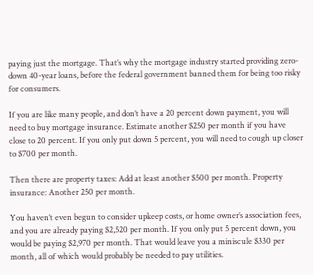paying just the mortgage. That’s why the mortgage industry started providing zero-down 40-year loans, before the federal government banned them for being too risky for consumers.

If you are like many people, and don’t have a 20 percent down payment, you will need to buy mortgage insurance. Estimate another $250 per month if you have close to 20 percent. If you only put down 5 percent, you will need to cough up closer to $700 per month.

Then there are property taxes: Add at least another $500 per month. Property insurance: Another 250 per month.

You haven’t even begun to consider upkeep costs, or home owner’s association fees, and you are already paying $2,520 per month. If you only put 5 percent down, you would be paying $2,970 per month. That would leave you a miniscule $330 per month, all of which would probably be needed to pay utilities.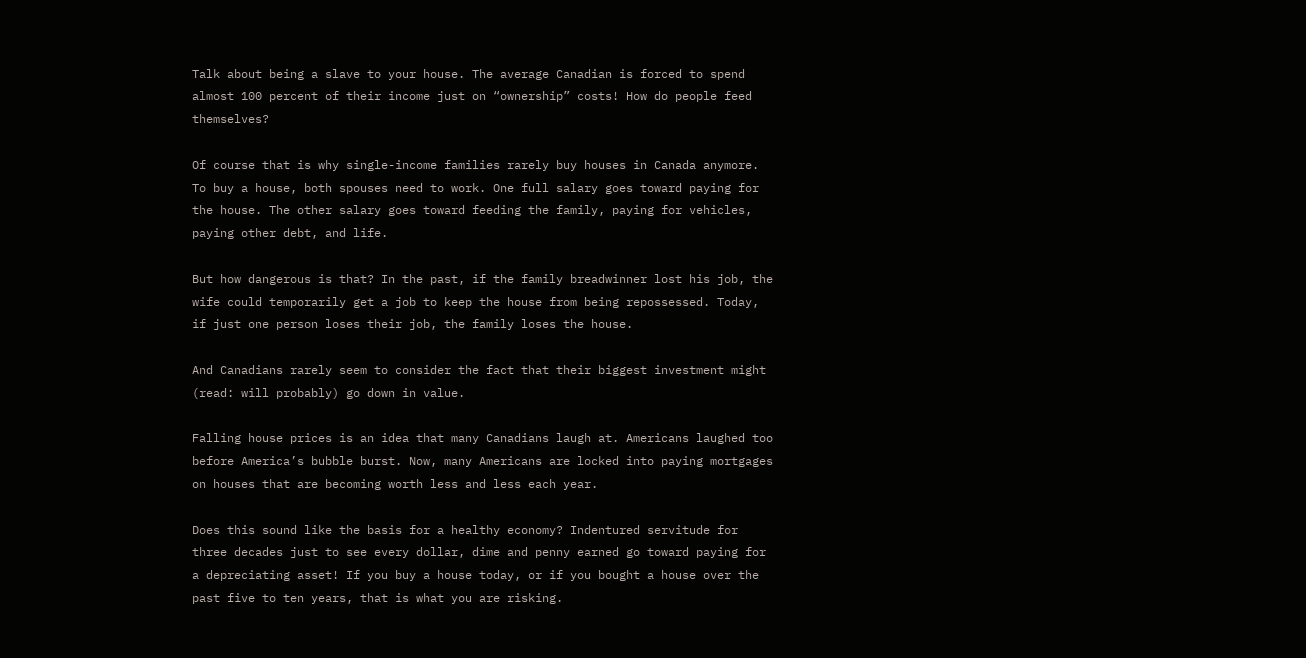Talk about being a slave to your house. The average Canadian is forced to spend almost 100 percent of their income just on “ownership” costs! How do people feed themselves?

Of course that is why single-income families rarely buy houses in Canada anymore. To buy a house, both spouses need to work. One full salary goes toward paying for the house. The other salary goes toward feeding the family, paying for vehicles, paying other debt, and life.

But how dangerous is that? In the past, if the family breadwinner lost his job, the wife could temporarily get a job to keep the house from being repossessed. Today, if just one person loses their job, the family loses the house.

And Canadians rarely seem to consider the fact that their biggest investment might (read: will probably) go down in value.

Falling house prices is an idea that many Canadians laugh at. Americans laughed too before America’s bubble burst. Now, many Americans are locked into paying mortgages on houses that are becoming worth less and less each year.

Does this sound like the basis for a healthy economy? Indentured servitude for three decades just to see every dollar, dime and penny earned go toward paying for a depreciating asset! If you buy a house today, or if you bought a house over the past five to ten years, that is what you are risking.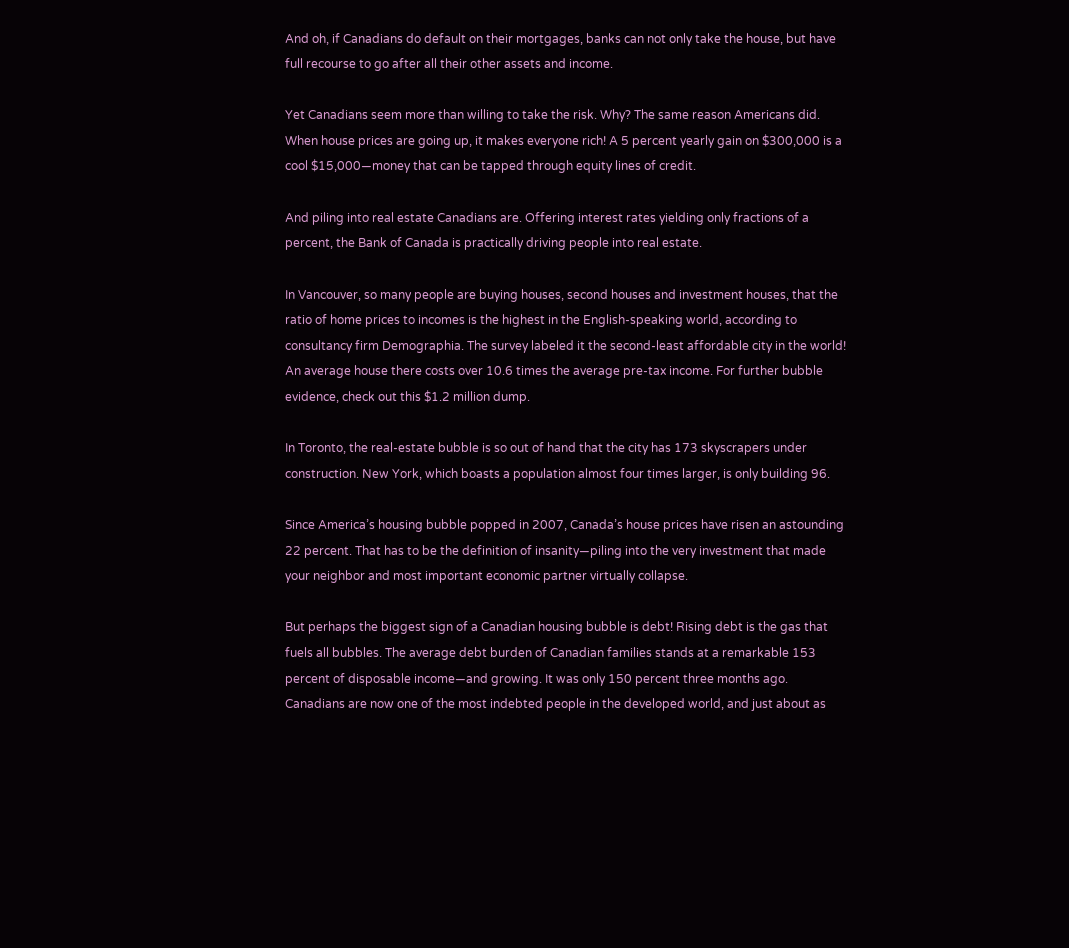And oh, if Canadians do default on their mortgages, banks can not only take the house, but have full recourse to go after all their other assets and income.

Yet Canadians seem more than willing to take the risk. Why? The same reason Americans did. When house prices are going up, it makes everyone rich! A 5 percent yearly gain on $300,000 is a cool $15,000—money that can be tapped through equity lines of credit.

And piling into real estate Canadians are. Offering interest rates yielding only fractions of a percent, the Bank of Canada is practically driving people into real estate.

In Vancouver, so many people are buying houses, second houses and investment houses, that the ratio of home prices to incomes is the highest in the English-speaking world, according to consultancy firm Demographia. The survey labeled it the second-least affordable city in the world! An average house there costs over 10.6 times the average pre-tax income. For further bubble evidence, check out this $1.2 million dump.

In Toronto, the real-estate bubble is so out of hand that the city has 173 skyscrapers under construction. New York, which boasts a population almost four times larger, is only building 96.

Since America’s housing bubble popped in 2007, Canada’s house prices have risen an astounding 22 percent. That has to be the definition of insanity—piling into the very investment that made your neighbor and most important economic partner virtually collapse.

But perhaps the biggest sign of a Canadian housing bubble is debt! Rising debt is the gas that fuels all bubbles. The average debt burden of Canadian families stands at a remarkable 153 percent of disposable income—and growing. It was only 150 percent three months ago. Canadians are now one of the most indebted people in the developed world, and just about as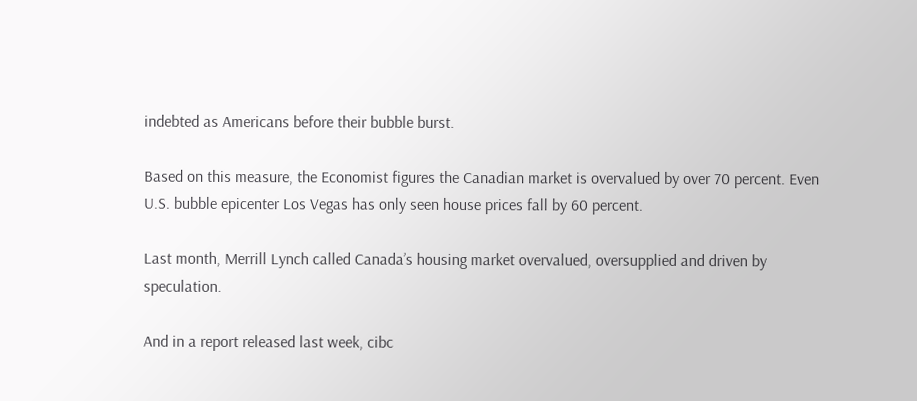indebted as Americans before their bubble burst.

Based on this measure, the Economist figures the Canadian market is overvalued by over 70 percent. Even U.S. bubble epicenter Los Vegas has only seen house prices fall by 60 percent.

Last month, Merrill Lynch called Canada’s housing market overvalued, oversupplied and driven by speculation.

And in a report released last week, cibc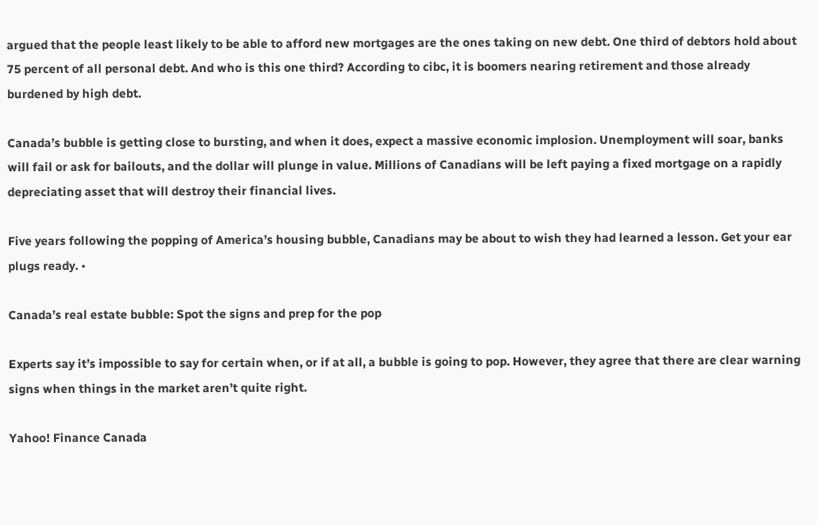argued that the people least likely to be able to afford new mortgages are the ones taking on new debt. One third of debtors hold about 75 percent of all personal debt. And who is this one third? According to cibc, it is boomers nearing retirement and those already burdened by high debt.

Canada’s bubble is getting close to bursting, and when it does, expect a massive economic implosion. Unemployment will soar, banks will fail or ask for bailouts, and the dollar will plunge in value. Millions of Canadians will be left paying a fixed mortgage on a rapidly depreciating asset that will destroy their financial lives.

Five years following the popping of America’s housing bubble, Canadians may be about to wish they had learned a lesson. Get your ear plugs ready. •

Canada’s real estate bubble: Spot the signs and prep for the pop

Experts say it’s impossible to say for certain when, or if at all, a bubble is going to pop. However, they agree that there are clear warning signs when things in the market aren’t quite right.

Yahoo! Finance Canada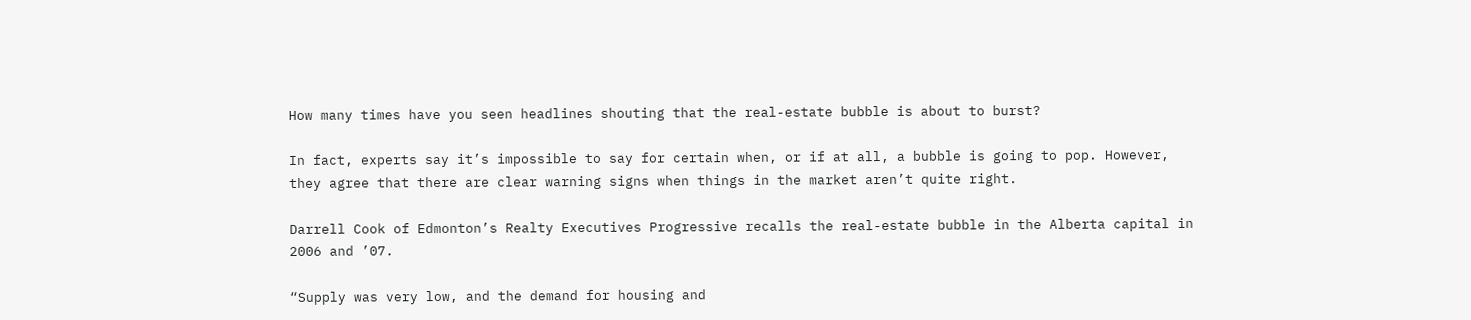How many times have you seen headlines shouting that the real-estate bubble is about to burst?

In fact, experts say it’s impossible to say for certain when, or if at all, a bubble is going to pop. However, they agree that there are clear warning signs when things in the market aren’t quite right.

Darrell Cook of Edmonton’s Realty Executives Progressive recalls the real-estate bubble in the Alberta capital in 2006 and ’07.

“Supply was very low, and the demand for housing and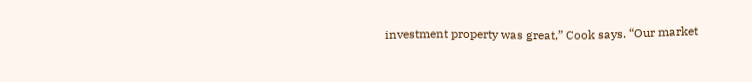investment property was great,” Cook says. “Our market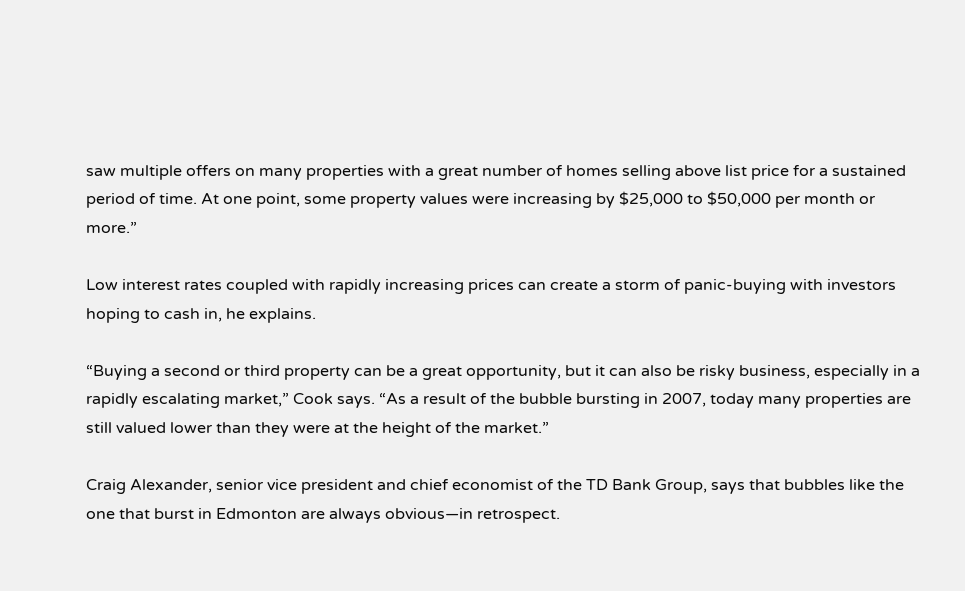saw multiple offers on many properties with a great number of homes selling above list price for a sustained period of time. At one point, some property values were increasing by $25,000 to $50,000 per month or more.”

Low interest rates coupled with rapidly increasing prices can create a storm of panic-buying with investors hoping to cash in, he explains.

“Buying a second or third property can be a great opportunity, but it can also be risky business, especially in a rapidly escalating market,” Cook says. “As a result of the bubble bursting in 2007, today many properties are still valued lower than they were at the height of the market.”

Craig Alexander, senior vice president and chief economist of the TD Bank Group, says that bubbles like the one that burst in Edmonton are always obvious—in retrospect.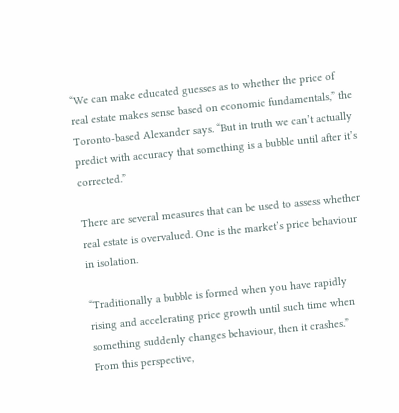“We can make educated guesses as to whether the price of real estate makes sense based on economic fundamentals,” the Toronto-based Alexander says. “But in truth we can’t actually predict with accuracy that something is a bubble until after it’s corrected.”

There are several measures that can be used to assess whether real estate is overvalued. One is the market’s price behaviour in isolation.

“Traditionally a bubble is formed when you have rapidly rising and accelerating price growth until such time when something suddenly changes behaviour, then it crashes.”
From this perspective,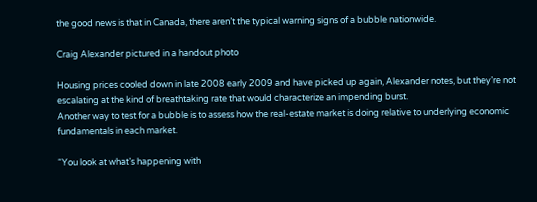the good news is that in Canada, there aren’t the typical warning signs of a bubble nationwide.

Craig Alexander pictured in a handout photo

Housing prices cooled down in late 2008 early 2009 and have picked up again, Alexander notes, but they’re not escalating at the kind of breathtaking rate that would characterize an impending burst.
Another way to test for a bubble is to assess how the real-estate market is doing relative to underlying economic fundamentals in each market.

“You look at what’s happening with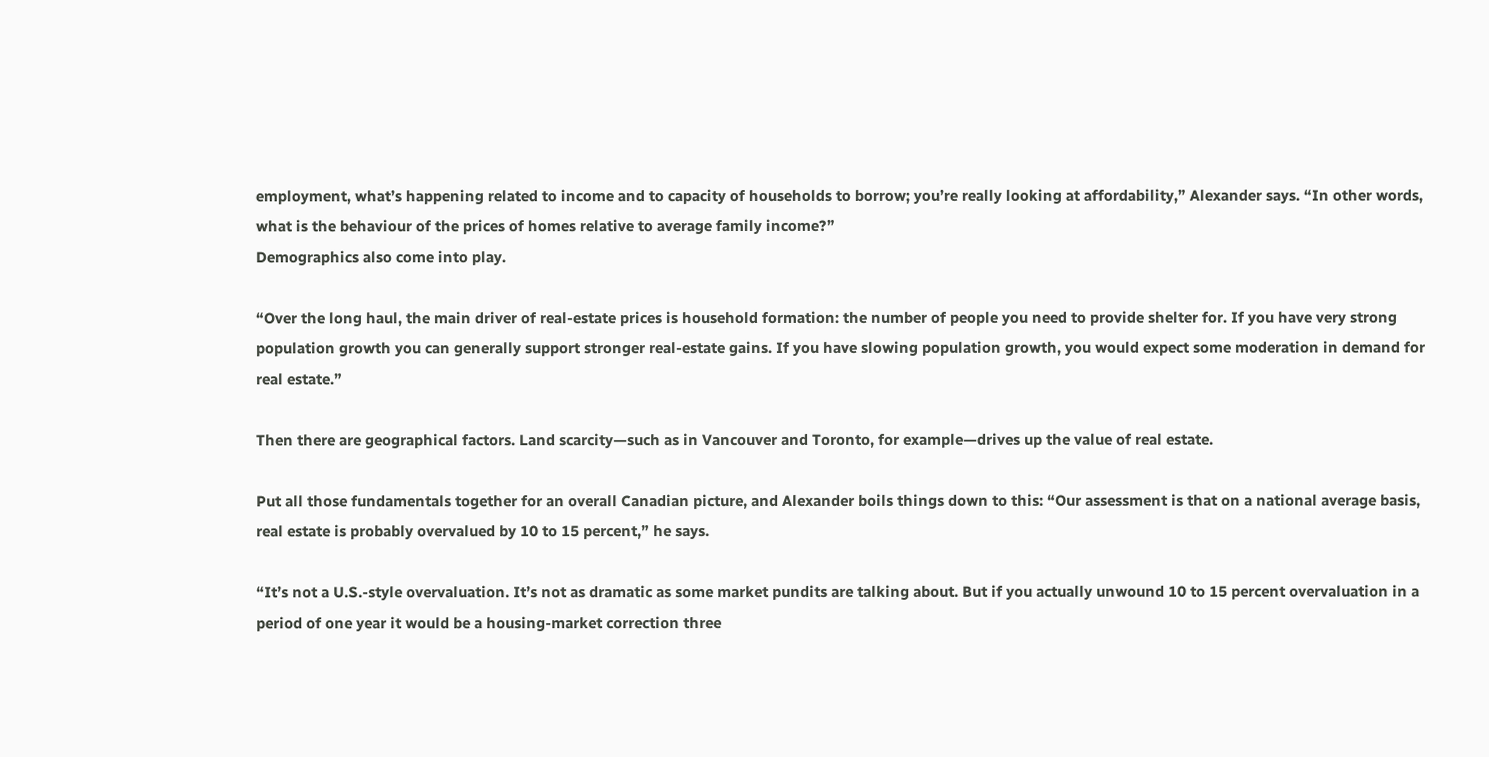employment, what’s happening related to income and to capacity of households to borrow; you’re really looking at affordability,” Alexander says. “In other words, what is the behaviour of the prices of homes relative to average family income?”
Demographics also come into play.

“Over the long haul, the main driver of real-estate prices is household formation: the number of people you need to provide shelter for. If you have very strong population growth you can generally support stronger real-estate gains. If you have slowing population growth, you would expect some moderation in demand for real estate.”

Then there are geographical factors. Land scarcity—such as in Vancouver and Toronto, for example—drives up the value of real estate.

Put all those fundamentals together for an overall Canadian picture, and Alexander boils things down to this: “Our assessment is that on a national average basis, real estate is probably overvalued by 10 to 15 percent,” he says.

“It’s not a U.S.-style overvaluation. It’s not as dramatic as some market pundits are talking about. But if you actually unwound 10 to 15 percent overvaluation in a period of one year it would be a housing-market correction three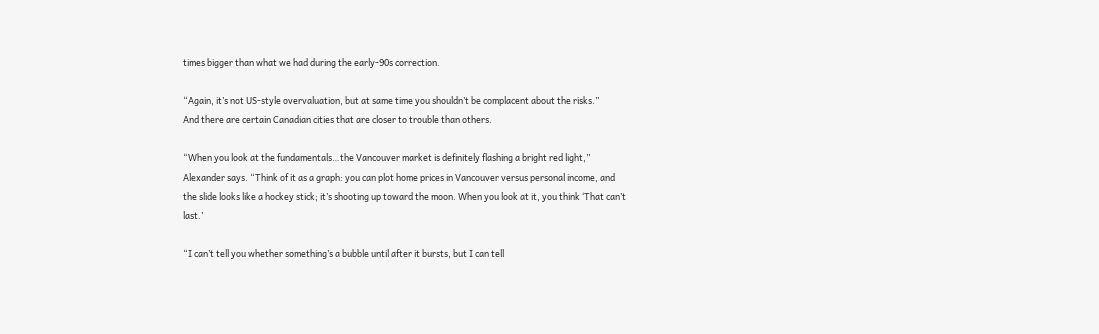times bigger than what we had during the early-90s correction.

“Again, it’s not US-style overvaluation, but at same time you shouldn’t be complacent about the risks.”
And there are certain Canadian cities that are closer to trouble than others.

“When you look at the fundamentals…the Vancouver market is definitely flashing a bright red light,” Alexander says. “Think of it as a graph: you can plot home prices in Vancouver versus personal income, and the slide looks like a hockey stick; it’s shooting up toward the moon. When you look at it, you think ‘That can’t last.’

“I can’t tell you whether something’s a bubble until after it bursts, but I can tell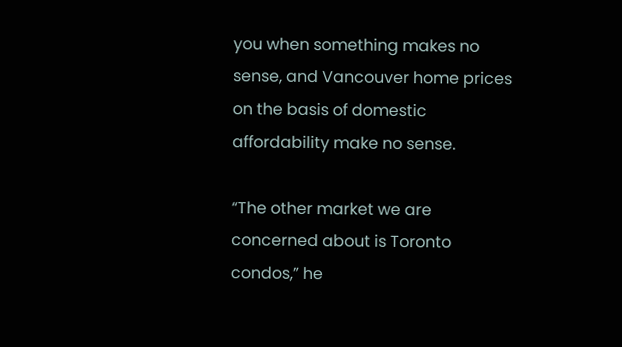you when something makes no sense, and Vancouver home prices on the basis of domestic affordability make no sense.

“The other market we are concerned about is Toronto condos,” he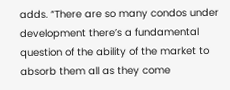adds. “There are so many condos under development there’s a fundamental question of the ability of the market to absorb them all as they come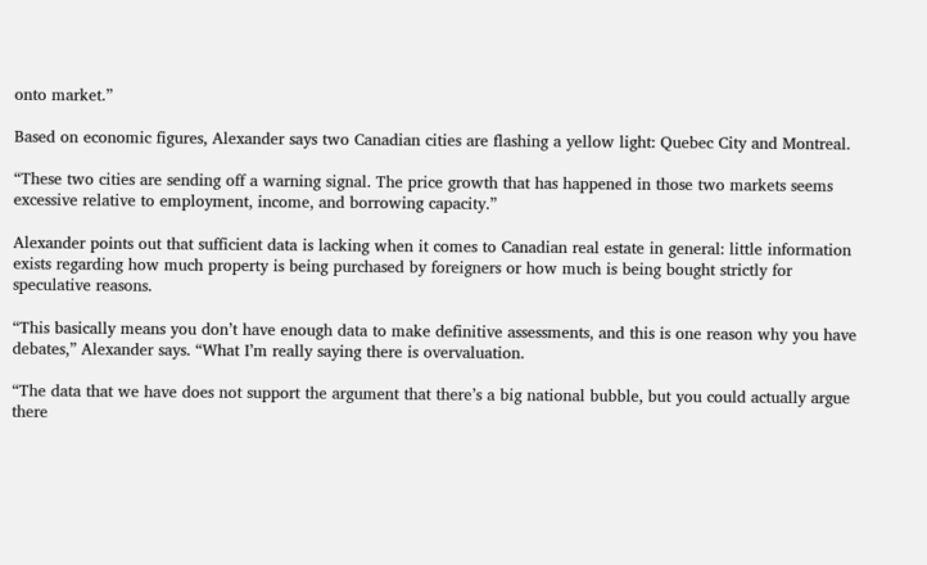onto market.”

Based on economic figures, Alexander says two Canadian cities are flashing a yellow light: Quebec City and Montreal.

“These two cities are sending off a warning signal. The price growth that has happened in those two markets seems excessive relative to employment, income, and borrowing capacity.”

Alexander points out that sufficient data is lacking when it comes to Canadian real estate in general: little information exists regarding how much property is being purchased by foreigners or how much is being bought strictly for speculative reasons.

“This basically means you don’t have enough data to make definitive assessments, and this is one reason why you have debates,” Alexander says. “What I’m really saying there is overvaluation.

“The data that we have does not support the argument that there’s a big national bubble, but you could actually argue there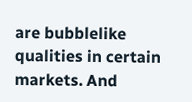are bubblelike qualities in certain markets. And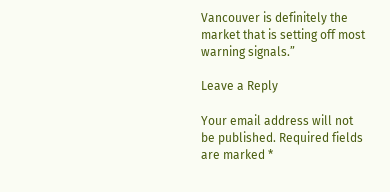Vancouver is definitely the market that is setting off most warning signals.”

Leave a Reply

Your email address will not be published. Required fields are marked *